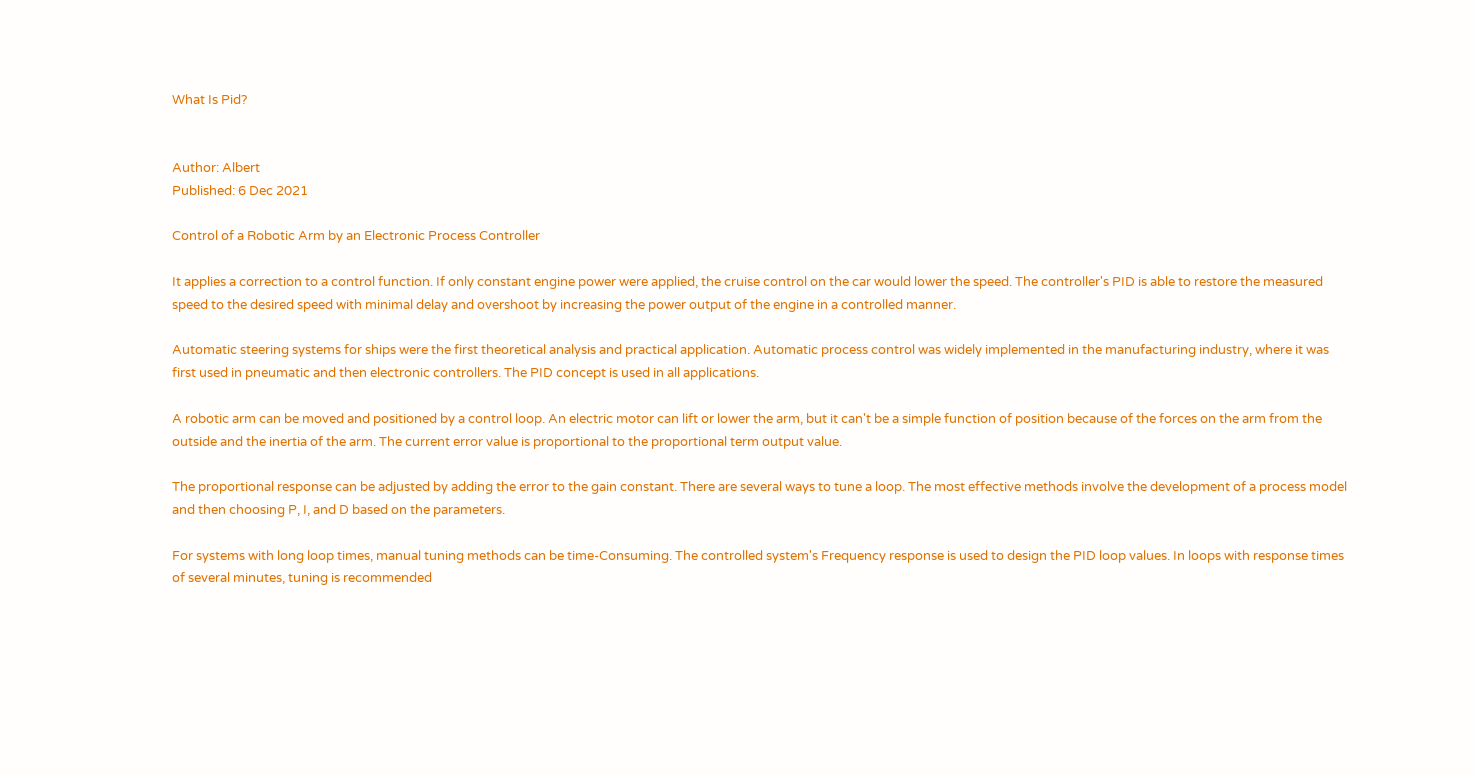What Is Pid?


Author: Albert
Published: 6 Dec 2021

Control of a Robotic Arm by an Electronic Process Controller

It applies a correction to a control function. If only constant engine power were applied, the cruise control on the car would lower the speed. The controller's PID is able to restore the measured speed to the desired speed with minimal delay and overshoot by increasing the power output of the engine in a controlled manner.

Automatic steering systems for ships were the first theoretical analysis and practical application. Automatic process control was widely implemented in the manufacturing industry, where it was first used in pneumatic and then electronic controllers. The PID concept is used in all applications.

A robotic arm can be moved and positioned by a control loop. An electric motor can lift or lower the arm, but it can't be a simple function of position because of the forces on the arm from the outside and the inertia of the arm. The current error value is proportional to the proportional term output value.

The proportional response can be adjusted by adding the error to the gain constant. There are several ways to tune a loop. The most effective methods involve the development of a process model and then choosing P, I, and D based on the parameters.

For systems with long loop times, manual tuning methods can be time-Consuming. The controlled system's Frequency response is used to design the PID loop values. In loops with response times of several minutes, tuning is recommended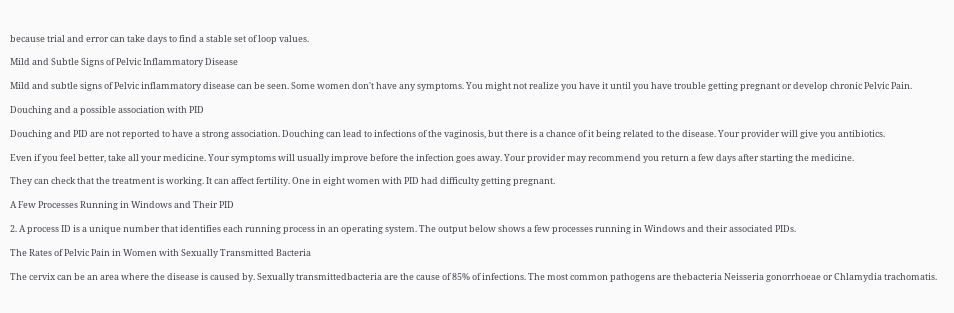because trial and error can take days to find a stable set of loop values.

Mild and Subtle Signs of Pelvic Inflammatory Disease

Mild and subtle signs of Pelvic inflammatory disease can be seen. Some women don't have any symptoms. You might not realize you have it until you have trouble getting pregnant or develop chronic Pelvic Pain.

Douching and a possible association with PID

Douching and PID are not reported to have a strong association. Douching can lead to infections of the vaginosis, but there is a chance of it being related to the disease. Your provider will give you antibiotics.

Even if you feel better, take all your medicine. Your symptoms will usually improve before the infection goes away. Your provider may recommend you return a few days after starting the medicine.

They can check that the treatment is working. It can affect fertility. One in eight women with PID had difficulty getting pregnant.

A Few Processes Running in Windows and Their PID

2. A process ID is a unique number that identifies each running process in an operating system. The output below shows a few processes running in Windows and their associated PIDs.

The Rates of Pelvic Pain in Women with Sexually Transmitted Bacteria

The cervix can be an area where the disease is caused by. Sexually transmittedbacteria are the cause of 85% of infections. The most common pathogens are thebacteria Neisseria gonorrhoeae or Chlamydia trachomatis.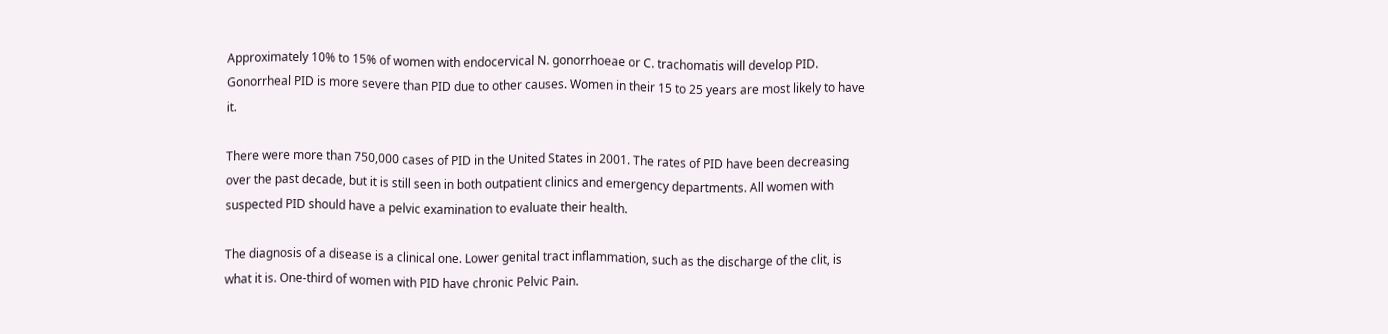Approximately 10% to 15% of women with endocervical N. gonorrhoeae or C. trachomatis will develop PID. Gonorrheal PID is more severe than PID due to other causes. Women in their 15 to 25 years are most likely to have it.

There were more than 750,000 cases of PID in the United States in 2001. The rates of PID have been decreasing over the past decade, but it is still seen in both outpatient clinics and emergency departments. All women with suspected PID should have a pelvic examination to evaluate their health.

The diagnosis of a disease is a clinical one. Lower genital tract inflammation, such as the discharge of the clit, is what it is. One-third of women with PID have chronic Pelvic Pain.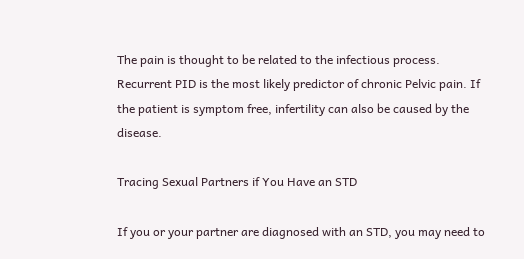The pain is thought to be related to the infectious process. Recurrent PID is the most likely predictor of chronic Pelvic pain. If the patient is symptom free, infertility can also be caused by the disease.

Tracing Sexual Partners if You Have an STD

If you or your partner are diagnosed with an STD, you may need to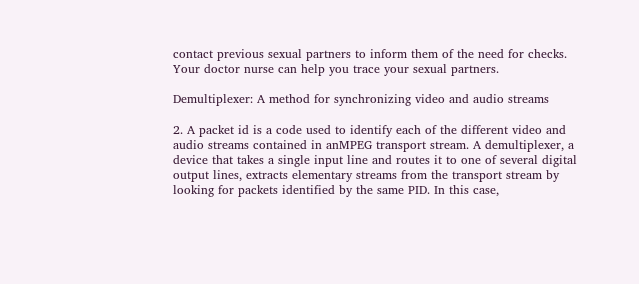contact previous sexual partners to inform them of the need for checks. Your doctor nurse can help you trace your sexual partners.

Demultiplexer: A method for synchronizing video and audio streams

2. A packet id is a code used to identify each of the different video and audio streams contained in anMPEG transport stream. A demultiplexer, a device that takes a single input line and routes it to one of several digital output lines, extracts elementary streams from the transport stream by looking for packets identified by the same PID. In this case,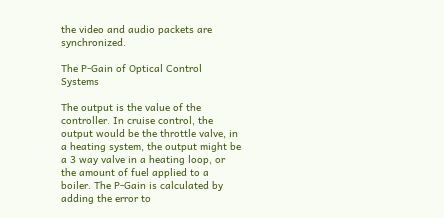the video and audio packets are synchronized.

The P-Gain of Optical Control Systems

The output is the value of the controller. In cruise control, the output would be the throttle valve, in a heating system, the output might be a 3 way valve in a heating loop, or the amount of fuel applied to a boiler. The P-Gain is calculated by adding the error to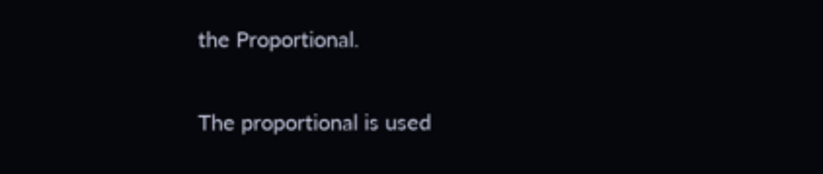the Proportional.

The proportional is used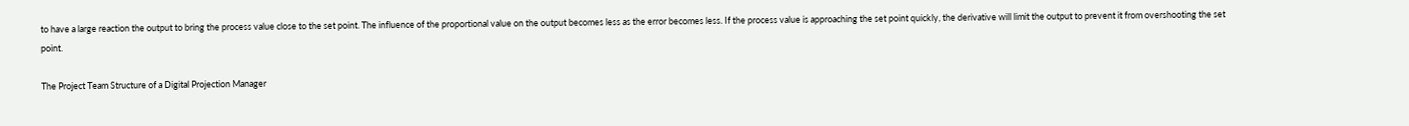to have a large reaction the output to bring the process value close to the set point. The influence of the proportional value on the output becomes less as the error becomes less. If the process value is approaching the set point quickly, the derivative will limit the output to prevent it from overshooting the set point.

The Project Team Structure of a Digital Projection Manager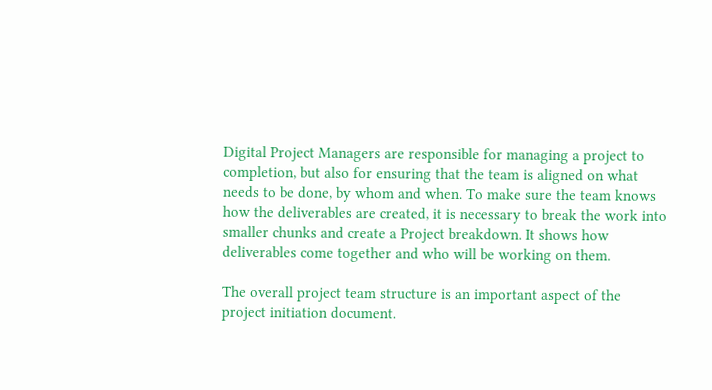Digital Project Managers are responsible for managing a project to completion, but also for ensuring that the team is aligned on what needs to be done, by whom and when. To make sure the team knows how the deliverables are created, it is necessary to break the work into smaller chunks and create a Project breakdown. It shows how deliverables come together and who will be working on them.

The overall project team structure is an important aspect of the project initiation document.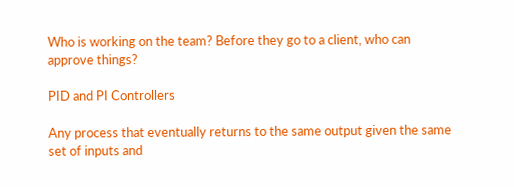Who is working on the team? Before they go to a client, who can approve things?

PID and PI Controllers

Any process that eventually returns to the same output given the same set of inputs and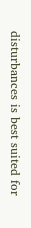disturbances is best suited for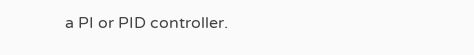a PI or PID controller.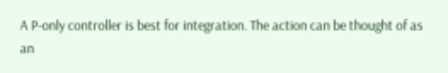A P-only controller is best for integration. The action can be thought of as an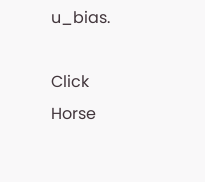u_bias.

Click Horse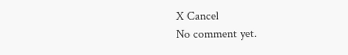X Cancel
No comment yet.